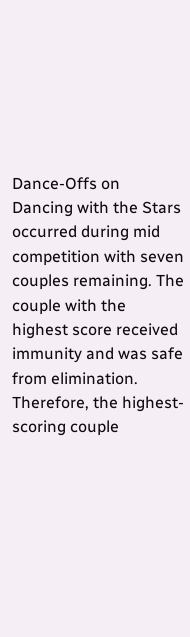Dance-Offs on Dancing with the Stars occurred during mid competition with seven couples remaining. The couple with the highest score received immunity and was safe from elimination. Therefore, the highest-scoring couple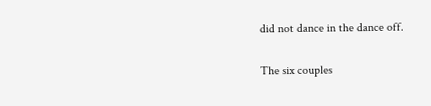did not dance in the dance off.

The six couples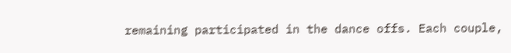remaining participated in the dance offs. Each couple,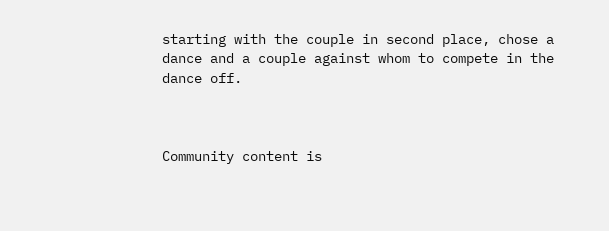starting with the couple in second place, chose a dance and a couple against whom to compete in the dance off.



Community content is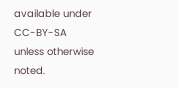available under CC-BY-SA unless otherwise noted.